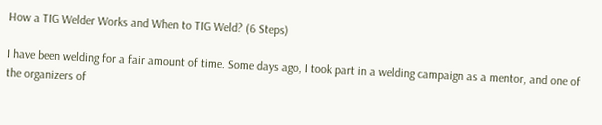How a TIG Welder Works and When to TIG Weld? (6 Steps)

I have been welding for a fair amount of time. Some days ago, I took part in a welding campaign as a mentor, and one of the organizers of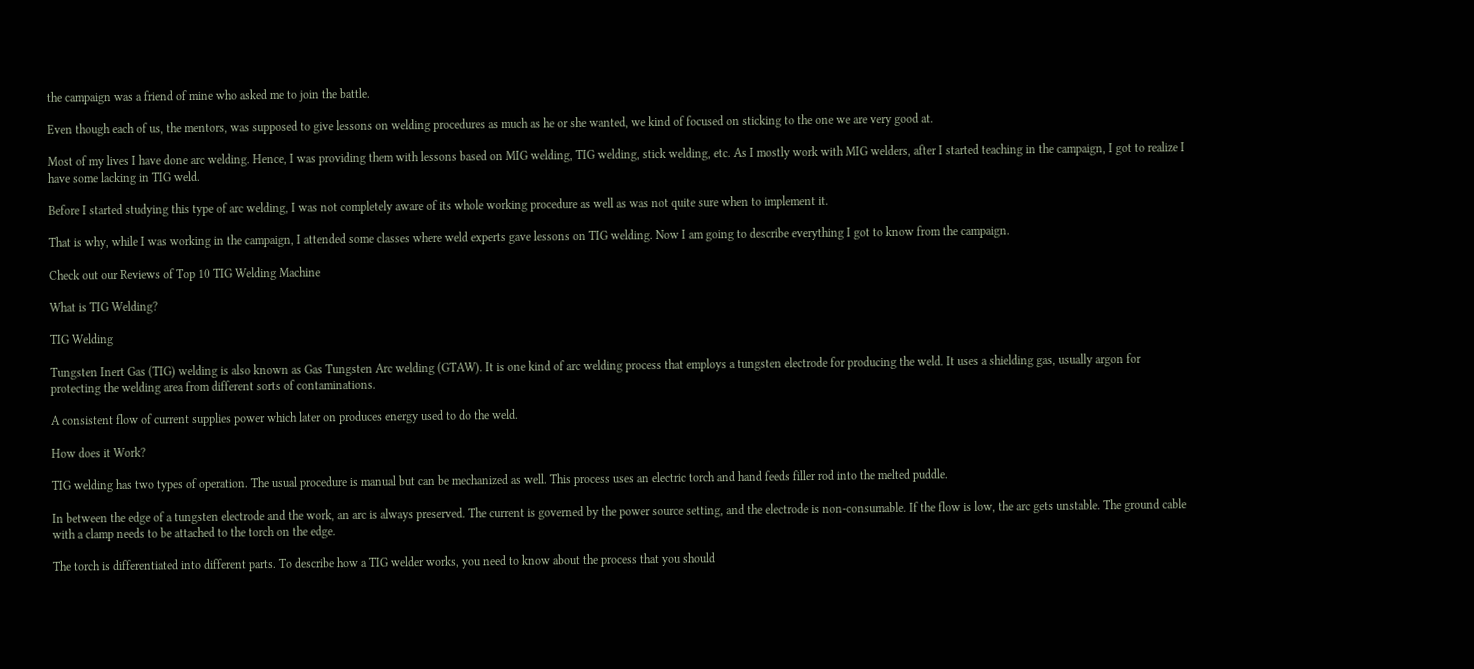the campaign was a friend of mine who asked me to join the battle.

Even though each of us, the mentors, was supposed to give lessons on welding procedures as much as he or she wanted, we kind of focused on sticking to the one we are very good at.

Most of my lives I have done arc welding. Hence, I was providing them with lessons based on MIG welding, TIG welding, stick welding, etc. As I mostly work with MIG welders, after I started teaching in the campaign, I got to realize I have some lacking in TIG weld.

Before I started studying this type of arc welding, I was not completely aware of its whole working procedure as well as was not quite sure when to implement it.

That is why, while I was working in the campaign, I attended some classes where weld experts gave lessons on TIG welding. Now I am going to describe everything I got to know from the campaign.

Check out our Reviews of Top 10 TIG Welding Machine

What is TIG Welding?

TIG Welding

Tungsten Inert Gas (TIG) welding is also known as Gas Tungsten Arc welding (GTAW). It is one kind of arc welding process that employs a tungsten electrode for producing the weld. It uses a shielding gas, usually argon for protecting the welding area from different sorts of contaminations.

A consistent flow of current supplies power which later on produces energy used to do the weld.

How does it Work?

TIG welding has two types of operation. The usual procedure is manual but can be mechanized as well. This process uses an electric torch and hand feeds filler rod into the melted puddle.

In between the edge of a tungsten electrode and the work, an arc is always preserved. The current is governed by the power source setting, and the electrode is non-consumable. If the flow is low, the arc gets unstable. The ground cable with a clamp needs to be attached to the torch on the edge.

The torch is differentiated into different parts. To describe how a TIG welder works, you need to know about the process that you should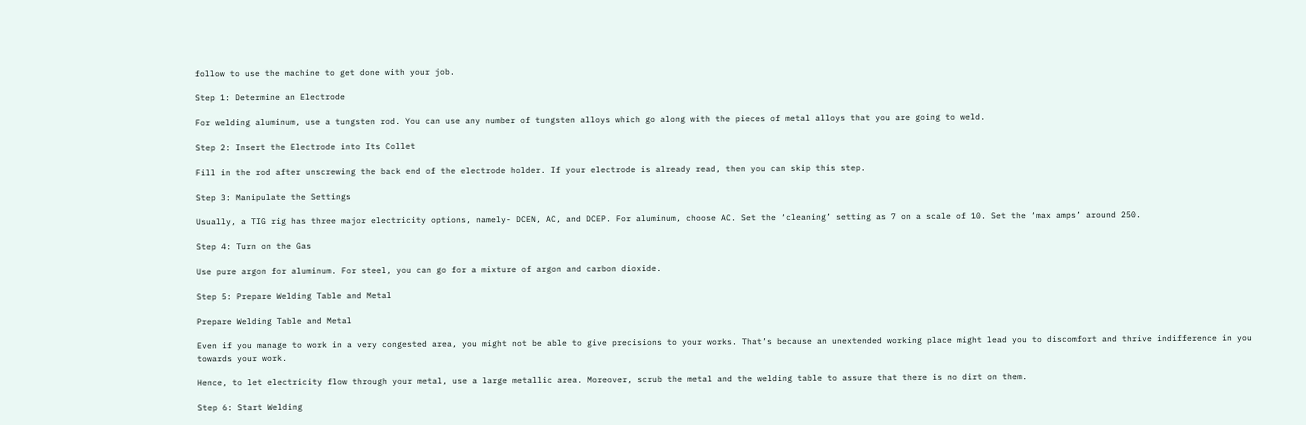follow to use the machine to get done with your job.

Step 1: Determine an Electrode

For welding aluminum, use a tungsten rod. You can use any number of tungsten alloys which go along with the pieces of metal alloys that you are going to weld.

Step 2: Insert the Electrode into Its Collet

Fill in the rod after unscrewing the back end of the electrode holder. If your electrode is already read, then you can skip this step.

Step 3: Manipulate the Settings

Usually, a TIG rig has three major electricity options, namely- DCEN, AC, and DCEP. For aluminum, choose AC. Set the ‘cleaning’ setting as 7 on a scale of 10. Set the ‘max amps’ around 250.

Step 4: Turn on the Gas

Use pure argon for aluminum. For steel, you can go for a mixture of argon and carbon dioxide.

Step 5: Prepare Welding Table and Metal

Prepare Welding Table and Metal

Even if you manage to work in a very congested area, you might not be able to give precisions to your works. That’s because an unextended working place might lead you to discomfort and thrive indifference in you towards your work.

Hence, to let electricity flow through your metal, use a large metallic area. Moreover, scrub the metal and the welding table to assure that there is no dirt on them.

Step 6: Start Welding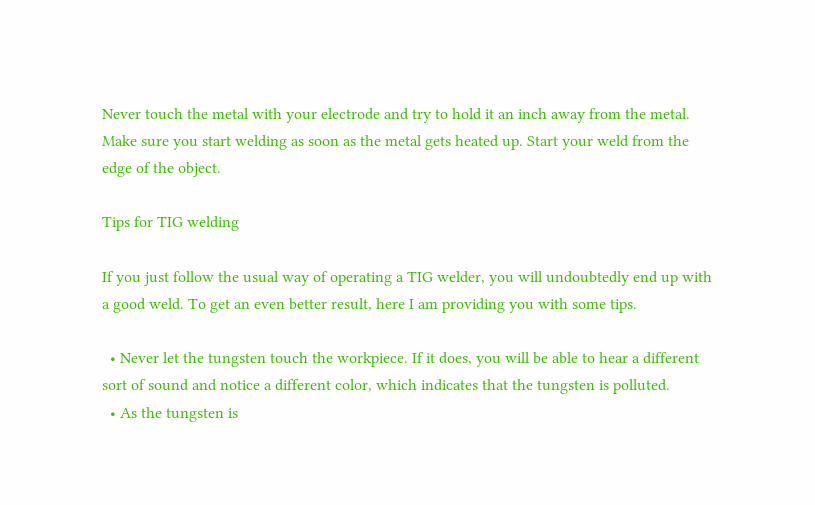Never touch the metal with your electrode and try to hold it an inch away from the metal. Make sure you start welding as soon as the metal gets heated up. Start your weld from the edge of the object.

Tips for TIG welding

If you just follow the usual way of operating a TIG welder, you will undoubtedly end up with a good weld. To get an even better result, here I am providing you with some tips.

  • Never let the tungsten touch the workpiece. If it does, you will be able to hear a different sort of sound and notice a different color, which indicates that the tungsten is polluted.
  • As the tungsten is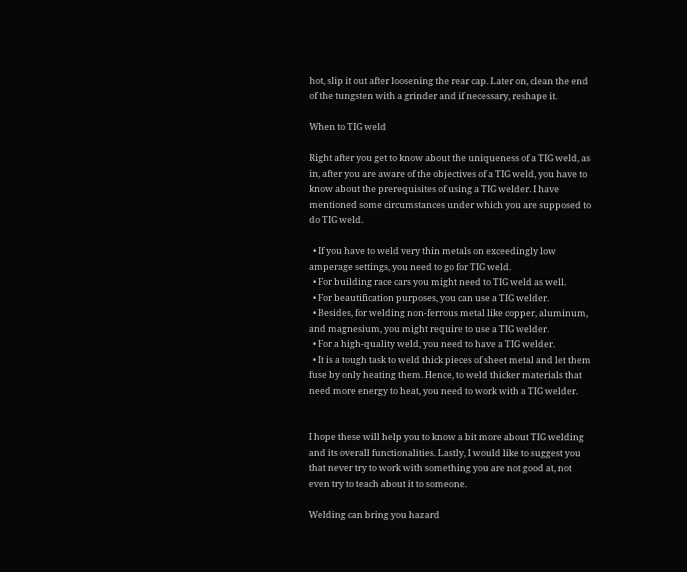hot, slip it out after loosening the rear cap. Later on, clean the end of the tungsten with a grinder and if necessary, reshape it.

When to TIG weld

Right after you get to know about the uniqueness of a TIG weld, as in, after you are aware of the objectives of a TIG weld, you have to know about the prerequisites of using a TIG welder. I have mentioned some circumstances under which you are supposed to do TIG weld.

  • If you have to weld very thin metals on exceedingly low amperage settings, you need to go for TIG weld.
  • For building race cars you might need to TIG weld as well.
  • For beautification purposes, you can use a TIG welder.
  • Besides, for welding non-ferrous metal like copper, aluminum, and magnesium, you might require to use a TIG welder.
  • For a high-quality weld, you need to have a TIG welder.
  • It is a tough task to weld thick pieces of sheet metal and let them fuse by only heating them. Hence, to weld thicker materials that need more energy to heat, you need to work with a TIG welder.


I hope these will help you to know a bit more about TIG welding and its overall functionalities. Lastly, I would like to suggest you that never try to work with something you are not good at, not even try to teach about it to someone.

Welding can bring you hazard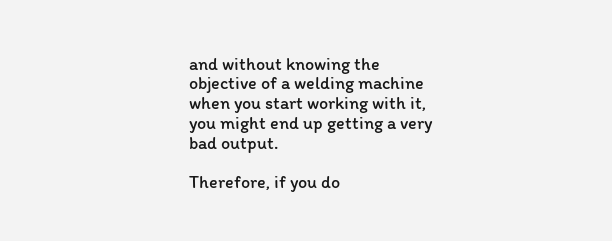and without knowing the objective of a welding machine when you start working with it, you might end up getting a very bad output.

Therefore, if you do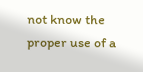not know the proper use of a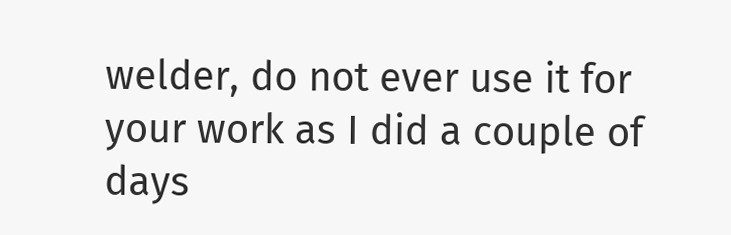welder, do not ever use it for your work as I did a couple of days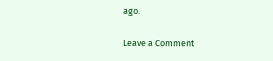ago.

Leave a Comment